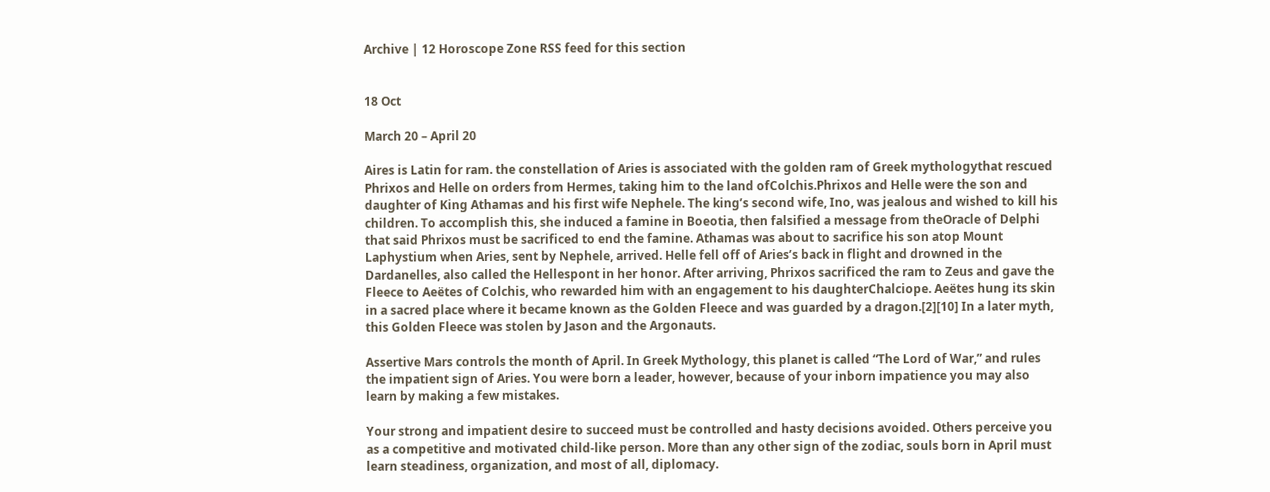Archive | 12 Horoscope Zone RSS feed for this section


18 Oct

March 20 – April 20

Aires is Latin for ram. the constellation of Aries is associated with the golden ram of Greek mythologythat rescued Phrixos and Helle on orders from Hermes, taking him to the land ofColchis.Phrixos and Helle were the son and daughter of King Athamas and his first wife Nephele. The king’s second wife, Ino, was jealous and wished to kill his children. To accomplish this, she induced a famine in Boeotia, then falsified a message from theOracle of Delphi that said Phrixos must be sacrificed to end the famine. Athamas was about to sacrifice his son atop Mount Laphystium when Aries, sent by Nephele, arrived. Helle fell off of Aries’s back in flight and drowned in the Dardanelles, also called the Hellespont in her honor. After arriving, Phrixos sacrificed the ram to Zeus and gave the Fleece to Aeëtes of Colchis, who rewarded him with an engagement to his daughterChalciope. Aeëtes hung its skin in a sacred place where it became known as the Golden Fleece and was guarded by a dragon.[2][10] In a later myth, this Golden Fleece was stolen by Jason and the Argonauts.

Assertive Mars controls the month of April. In Greek Mythology, this planet is called “The Lord of War,” and rules the impatient sign of Aries. You were born a leader, however, because of your inborn impatience you may also learn by making a few mistakes.

Your strong and impatient desire to succeed must be controlled and hasty decisions avoided. Others perceive you as a competitive and motivated child-like person. More than any other sign of the zodiac, souls born in April must learn steadiness, organization, and most of all, diplomacy.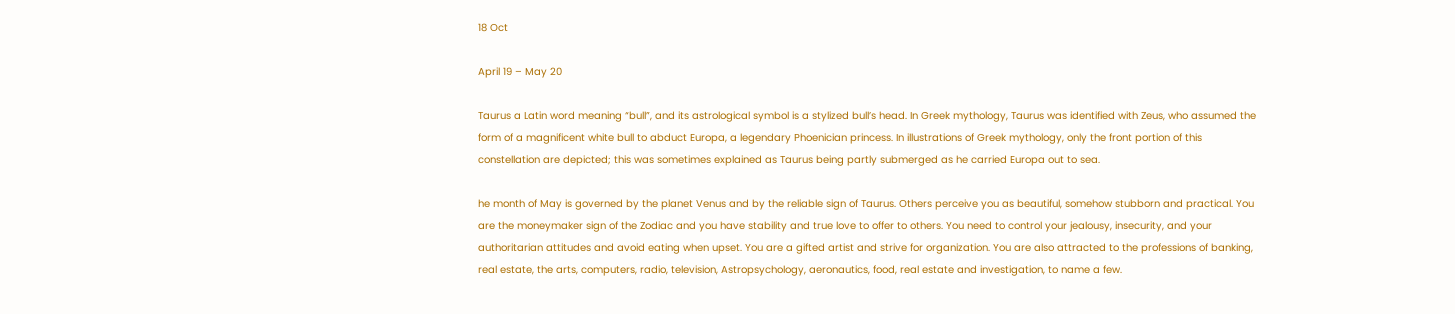18 Oct

April 19 – May 20

Taurus a Latin word meaning “bull”, and its astrological symbol is a stylized bull’s head. In Greek mythology, Taurus was identified with Zeus, who assumed the form of a magnificent white bull to abduct Europa, a legendary Phoenician princess. In illustrations of Greek mythology, only the front portion of this constellation are depicted; this was sometimes explained as Taurus being partly submerged as he carried Europa out to sea.

he month of May is governed by the planet Venus and by the reliable sign of Taurus. Others perceive you as beautiful, somehow stubborn and practical. You are the moneymaker sign of the Zodiac and you have stability and true love to offer to others. You need to control your jealousy, insecurity, and your authoritarian attitudes and avoid eating when upset. You are a gifted artist and strive for organization. You are also attracted to the professions of banking, real estate, the arts, computers, radio, television, Astropsychology, aeronautics, food, real estate and investigation, to name a few.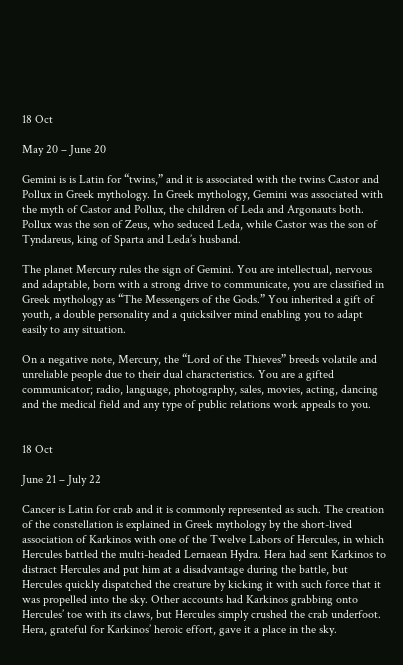18 Oct

May 20 – June 20

Gemini is is Latin for “twins,” and it is associated with the twins Castor and Pollux in Greek mythology. In Greek mythology, Gemini was associated with the myth of Castor and Pollux, the children of Leda and Argonauts both. Pollux was the son of Zeus, who seduced Leda, while Castor was the son of Tyndareus, king of Sparta and Leda’s husband.

The planet Mercury rules the sign of Gemini. You are intellectual, nervous and adaptable, born with a strong drive to communicate, you are classified in Greek mythology as “The Messengers of the Gods.” You inherited a gift of youth, a double personality and a quicksilver mind enabling you to adapt easily to any situation.

On a negative note, Mercury, the “Lord of the Thieves” breeds volatile and unreliable people due to their dual characteristics. You are a gifted communicator; radio, language, photography, sales, movies, acting, dancing and the medical field and any type of public relations work appeals to you.


18 Oct

June 21 – July 22

Cancer is Latin for crab and it is commonly represented as such. The creation of the constellation is explained in Greek mythology by the short-lived association of Karkinos with one of the Twelve Labors of Hercules, in which Hercules battled the multi-headed Lernaean Hydra. Hera had sent Karkinos to distract Hercules and put him at a disadvantage during the battle, but Hercules quickly dispatched the creature by kicking it with such force that it was propelled into the sky. Other accounts had Karkinos grabbing onto Hercules’ toe with its claws, but Hercules simply crushed the crab underfoot. Hera, grateful for Karkinos’ heroic effort, gave it a place in the sky.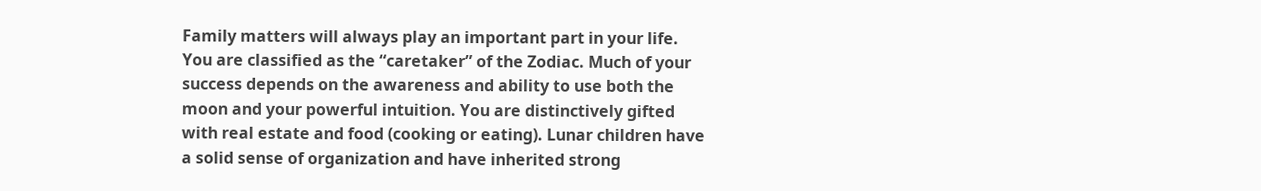Family matters will always play an important part in your life. You are classified as the “caretaker” of the Zodiac. Much of your success depends on the awareness and ability to use both the moon and your powerful intuition. You are distinctively gifted with real estate and food (cooking or eating). Lunar children have a solid sense of organization and have inherited strong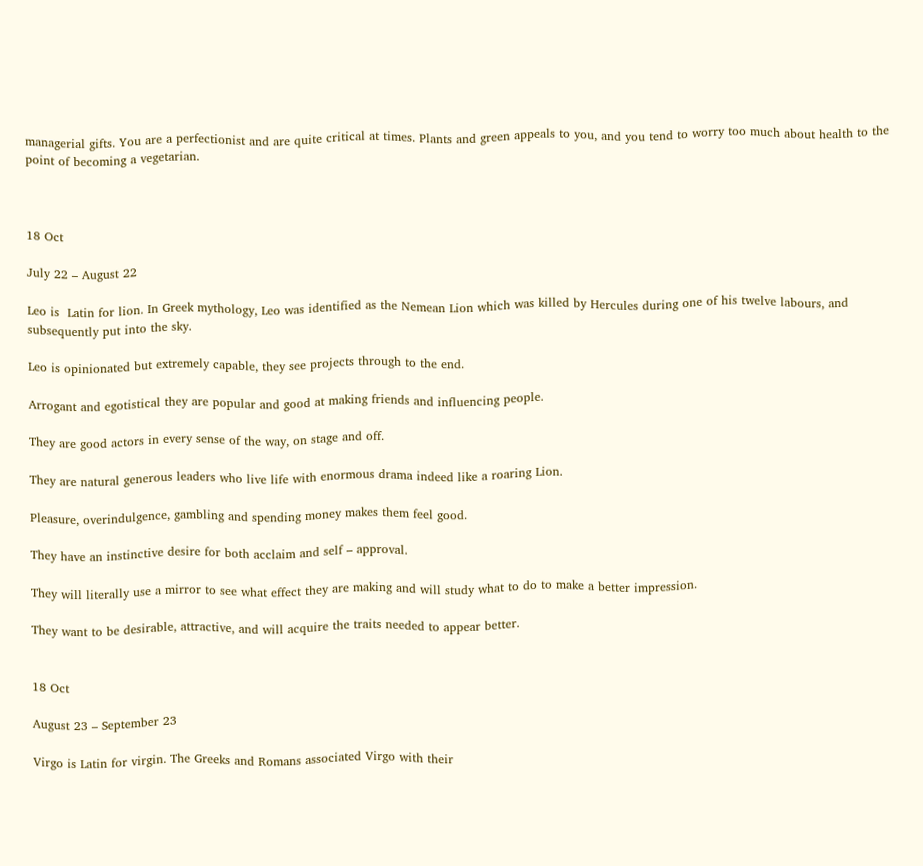managerial gifts. You are a perfectionist and are quite critical at times. Plants and green appeals to you, and you tend to worry too much about health to the point of becoming a vegetarian.



18 Oct

July 22 – August 22

Leo is  Latin for lion. In Greek mythology, Leo was identified as the Nemean Lion which was killed by Hercules during one of his twelve labours, and subsequently put into the sky.

Leo is opinionated but extremely capable, they see projects through to the end.

Arrogant and egotistical they are popular and good at making friends and influencing people.

They are good actors in every sense of the way, on stage and off.

They are natural generous leaders who live life with enormous drama indeed like a roaring Lion.

Pleasure, overindulgence, gambling and spending money makes them feel good.

They have an instinctive desire for both acclaim and self – approval.

They will literally use a mirror to see what effect they are making and will study what to do to make a better impression.

They want to be desirable, attractive, and will acquire the traits needed to appear better.


18 Oct

August 23 – September 23

Virgo is Latin for virgin. The Greeks and Romans associated Virgo with their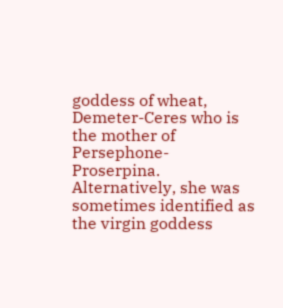goddess of wheat, Demeter-Ceres who is the mother of Persephone-Proserpina. Alternatively, she was sometimes identified as the virgin goddess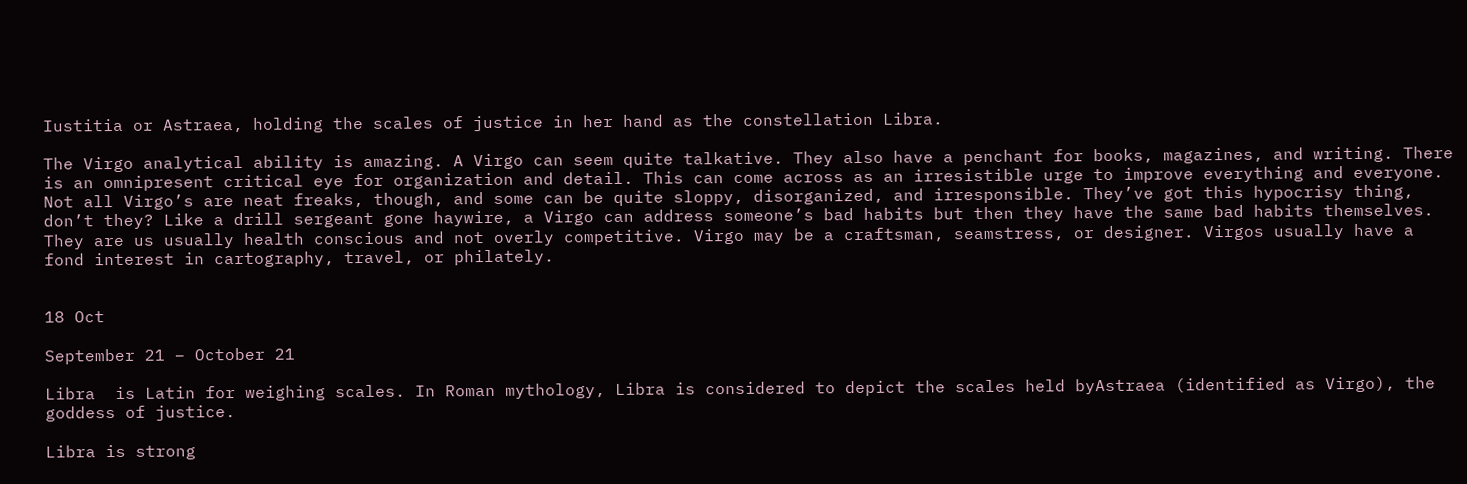Iustitia or Astraea, holding the scales of justice in her hand as the constellation Libra.

The Virgo analytical ability is amazing. A Virgo can seem quite talkative. They also have a penchant for books, magazines, and writing. There is an omnipresent critical eye for organization and detail. This can come across as an irresistible urge to improve everything and everyone. Not all Virgo’s are neat freaks, though, and some can be quite sloppy, disorganized, and irresponsible. They’ve got this hypocrisy thing, don’t they? Like a drill sergeant gone haywire, a Virgo can address someone’s bad habits but then they have the same bad habits themselves. They are us usually health conscious and not overly competitive. Virgo may be a craftsman, seamstress, or designer. Virgos usually have a fond interest in cartography, travel, or philately.


18 Oct

September 21 – October 21

Libra  is Latin for weighing scales. In Roman mythology, Libra is considered to depict the scales held byAstraea (identified as Virgo), the goddess of justice.

Libra is strong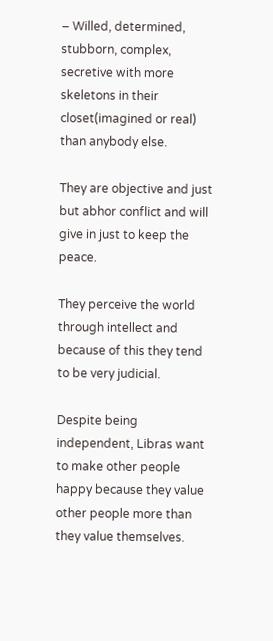– Willed, determined, stubborn, complex, secretive with more skeletons in their closet(imagined or real) than anybody else.

They are objective and just but abhor conflict and will give in just to keep the peace.

They perceive the world through intellect and because of this they tend to be very judicial.

Despite being independent, Libras want to make other people happy because they value other people more than they value themselves.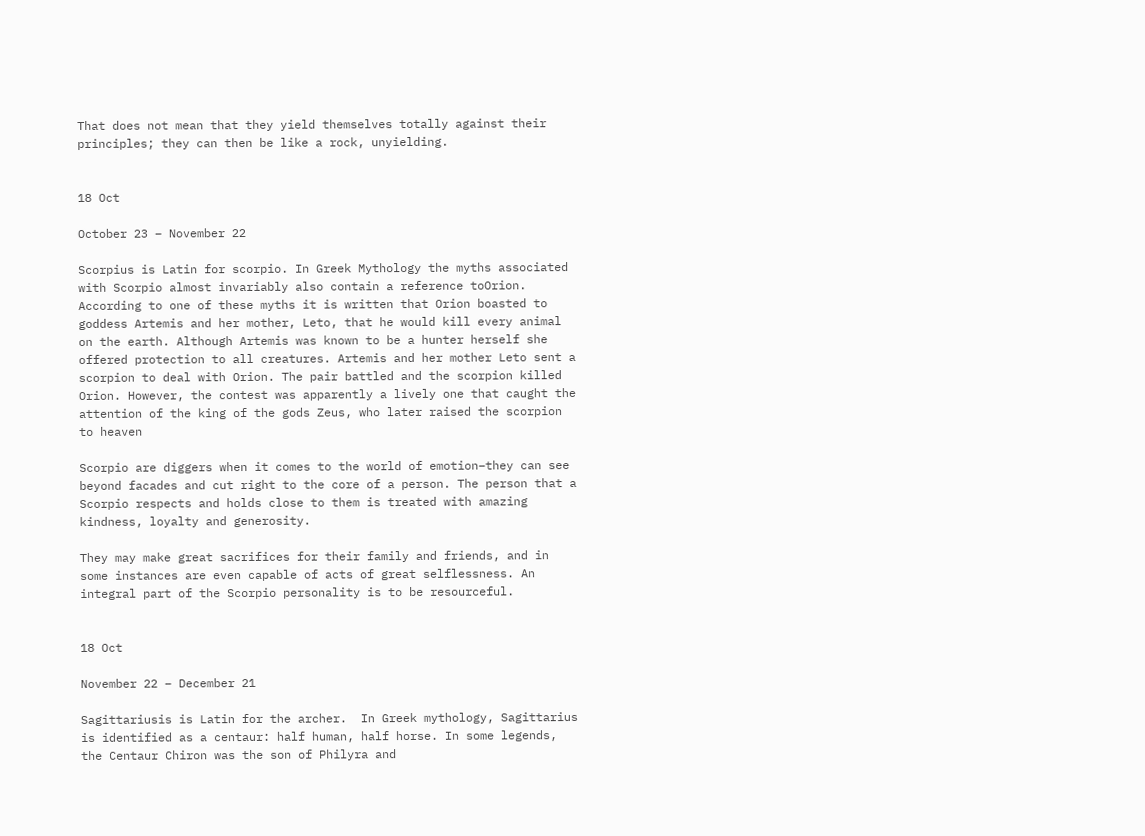That does not mean that they yield themselves totally against their principles; they can then be like a rock, unyielding.


18 Oct

October 23 – November 22

Scorpius is Latin for scorpio. In Greek Mythology the myths associated with Scorpio almost invariably also contain a reference toOrion. According to one of these myths it is written that Orion boasted to goddess Artemis and her mother, Leto, that he would kill every animal on the earth. Although Artemis was known to be a hunter herself she offered protection to all creatures. Artemis and her mother Leto sent a scorpion to deal with Orion. The pair battled and the scorpion killed Orion. However, the contest was apparently a lively one that caught the attention of the king of the gods Zeus, who later raised the scorpion to heaven

Scorpio are diggers when it comes to the world of emotion–they can see beyond facades and cut right to the core of a person. The person that a Scorpio respects and holds close to them is treated with amazing kindness, loyalty and generosity.

They may make great sacrifices for their family and friends, and in some instances are even capable of acts of great selflessness. An integral part of the Scorpio personality is to be resourceful.


18 Oct

November 22 – December 21

Sagittariusis is Latin for the archer.  In Greek mythology, Sagittarius is identified as a centaur: half human, half horse. In some legends, the Centaur Chiron was the son of Philyra and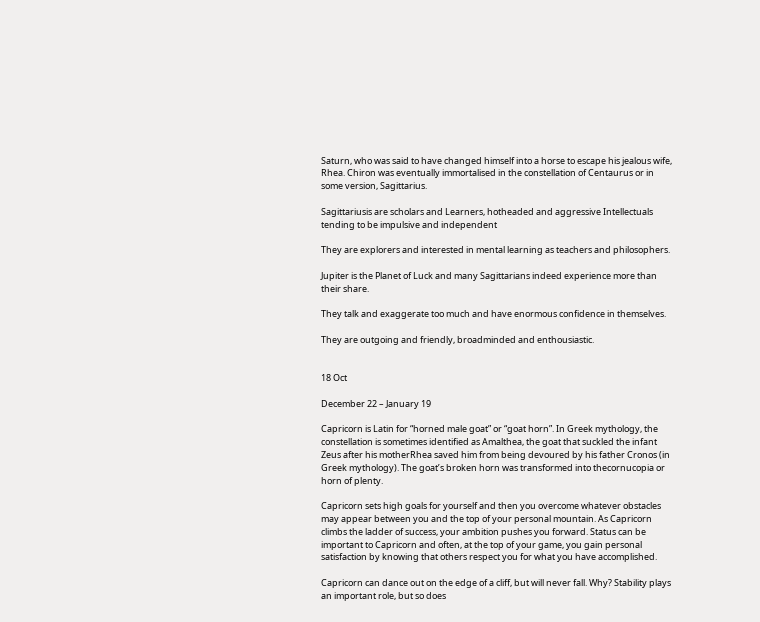Saturn, who was said to have changed himself into a horse to escape his jealous wife, Rhea. Chiron was eventually immortalised in the constellation of Centaurus or in some version, Sagittarius.

Sagittariusis are scholars and Learners, hotheaded and aggressive Intellectuals tending to be impulsive and independent

They are explorers and interested in mental learning as teachers and philosophers.

Jupiter is the Planet of Luck and many Sagittarians indeed experience more than their share.

They talk and exaggerate too much and have enormous confidence in themselves.

They are outgoing and friendly, broadminded and enthousiastic.


18 Oct

December 22 – January 19

Capricorn is Latin for “horned male goat” or “goat horn”. In Greek mythology, the constellation is sometimes identified as Amalthea, the goat that suckled the infant Zeus after his motherRhea saved him from being devoured by his father Cronos (in Greek mythology). The goat’s broken horn was transformed into thecornucopia or horn of plenty.

Capricorn sets high goals for yourself and then you overcome whatever obstacles may appear between you and the top of your personal mountain. As Capricorn climbs the ladder of success, your ambition pushes you forward. Status can be important to Capricorn and often, at the top of your game, you gain personal satisfaction by knowing that others respect you for what you have accomplished.

Capricorn can dance out on the edge of a cliff, but will never fall. Why? Stability plays an important role, but so does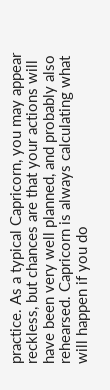practice. As a typical Capricorn, you may appear reckless, but chances are that your actions will have been very well planned, and probably also rehearsed. Capricorn is always calculating what will happen if you do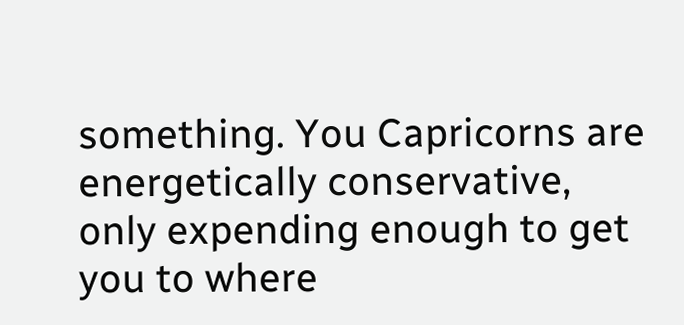something. You Capricorns are energetically conservative, only expending enough to get you to where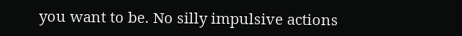you want to be. No silly impulsive actions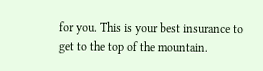for you. This is your best insurance to get to the top of the mountain.